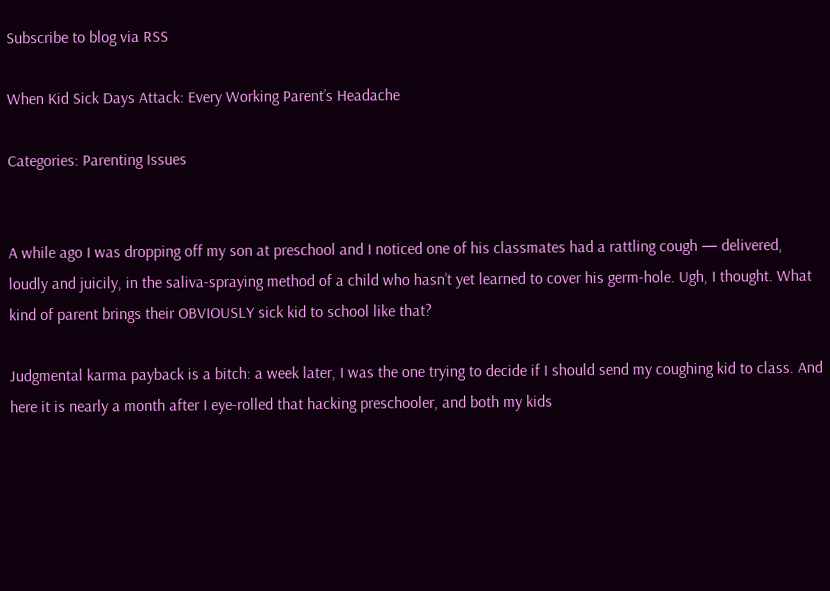Subscribe to blog via RSS

When Kid Sick Days Attack: Every Working Parent’s Headache

Categories: Parenting Issues


A while ago I was dropping off my son at preschool and I noticed one of his classmates had a rattling cough — delivered, loudly and juicily, in the saliva-spraying method of a child who hasn’t yet learned to cover his germ-hole. Ugh, I thought. What kind of parent brings their OBVIOUSLY sick kid to school like that?

Judgmental karma payback is a bitch: a week later, I was the one trying to decide if I should send my coughing kid to class. And here it is nearly a month after I eye-rolled that hacking preschooler, and both my kids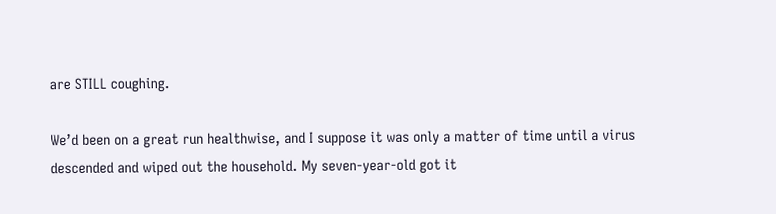are STILL coughing.

We’d been on a great run healthwise, and I suppose it was only a matter of time until a virus descended and wiped out the household. My seven-year-old got it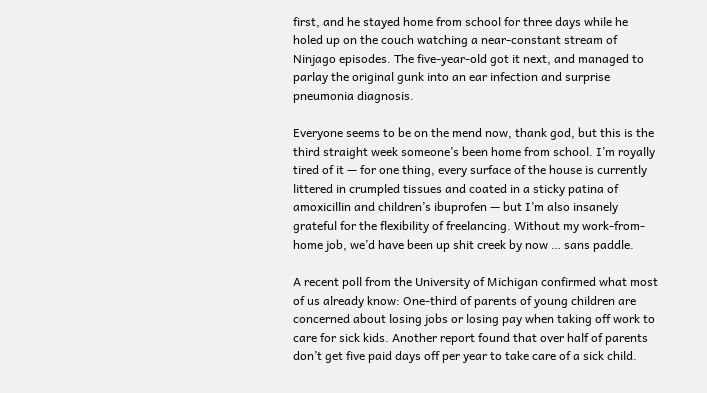first, and he stayed home from school for three days while he holed up on the couch watching a near-constant stream of Ninjago episodes. The five-year-old got it next, and managed to parlay the original gunk into an ear infection and surprise pneumonia diagnosis.

Everyone seems to be on the mend now, thank god, but this is the third straight week someone’s been home from school. I’m royally tired of it — for one thing, every surface of the house is currently littered in crumpled tissues and coated in a sticky patina of amoxicillin and children’s ibuprofen — but I’m also insanely grateful for the flexibility of freelancing. Without my work-from-home job, we’d have been up shit creek by now … sans paddle.

A recent poll from the University of Michigan confirmed what most of us already know: One-third of parents of young children are concerned about losing jobs or losing pay when taking off work to care for sick kids. Another report found that over half of parents don’t get five paid days off per year to take care of a sick child.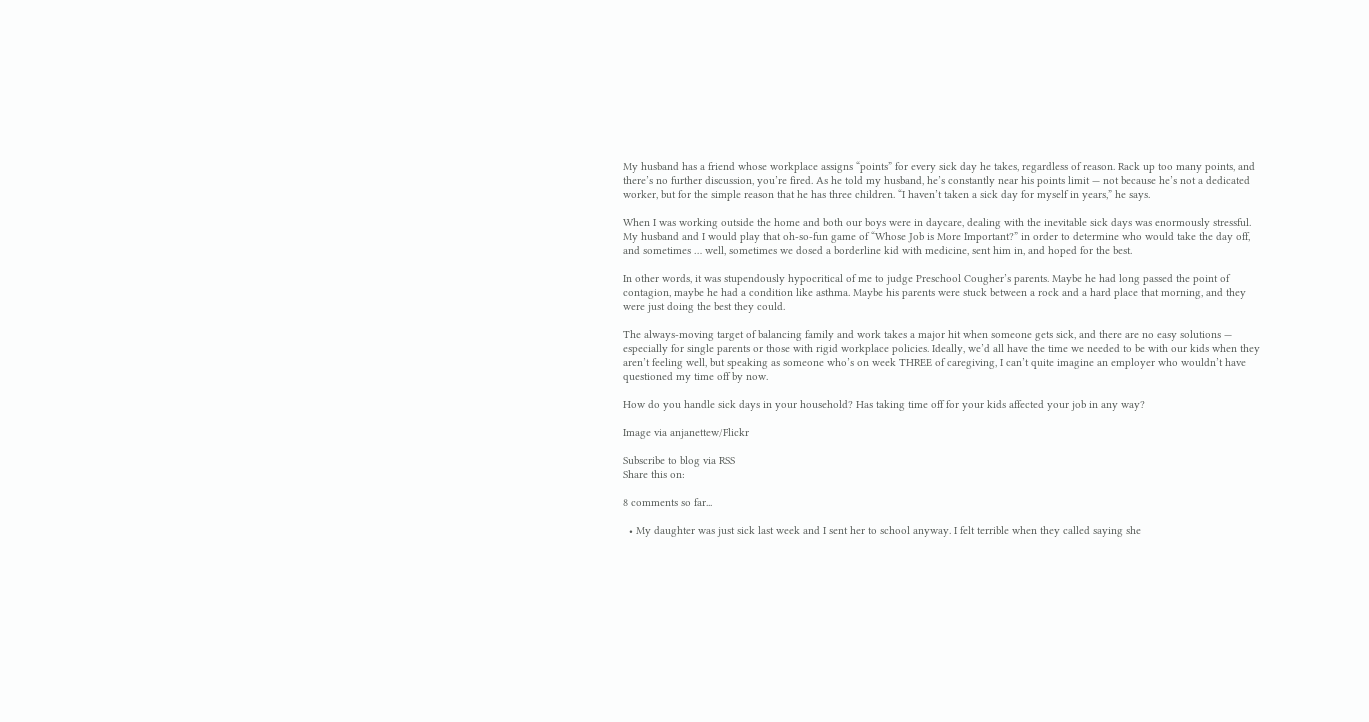My husband has a friend whose workplace assigns “points” for every sick day he takes, regardless of reason. Rack up too many points, and there’s no further discussion, you’re fired. As he told my husband, he’s constantly near his points limit — not because he’s not a dedicated worker, but for the simple reason that he has three children. “I haven’t taken a sick day for myself in years,” he says.

When I was working outside the home and both our boys were in daycare, dealing with the inevitable sick days was enormously stressful. My husband and I would play that oh-so-fun game of “Whose Job is More Important?” in order to determine who would take the day off, and sometimes … well, sometimes we dosed a borderline kid with medicine, sent him in, and hoped for the best.

In other words, it was stupendously hypocritical of me to judge Preschool Cougher’s parents. Maybe he had long passed the point of contagion, maybe he had a condition like asthma. Maybe his parents were stuck between a rock and a hard place that morning, and they were just doing the best they could.

The always-moving target of balancing family and work takes a major hit when someone gets sick, and there are no easy solutions — especially for single parents or those with rigid workplace policies. Ideally, we’d all have the time we needed to be with our kids when they aren’t feeling well, but speaking as someone who’s on week THREE of caregiving, I can’t quite imagine an employer who wouldn’t have questioned my time off by now.

How do you handle sick days in your household? Has taking time off for your kids affected your job in any way?

Image via anjanettew/Flickr

Subscribe to blog via RSS
Share this on:

8 comments so far...

  • My daughter was just sick last week and I sent her to school anyway. I felt terrible when they called saying she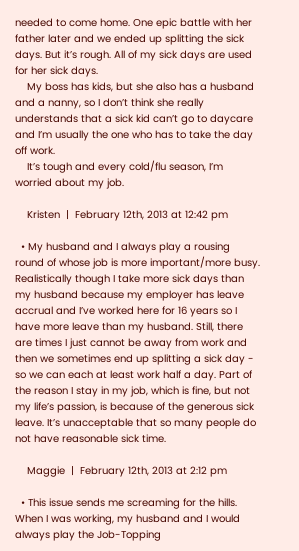needed to come home. One epic battle with her father later and we ended up splitting the sick days. But it’s rough. All of my sick days are used for her sick days.
    My boss has kids, but she also has a husband and a nanny, so I don’t think she really understands that a sick kid can’t go to daycare and I’m usually the one who has to take the day off work.
    It’s tough and every cold/flu season, I’m worried about my job.

    Kristen  |  February 12th, 2013 at 12:42 pm

  • My husband and I always play a rousing round of whose job is more important/more busy. Realistically though I take more sick days than my husband because my employer has leave accrual and I’ve worked here for 16 years so I have more leave than my husband. Still, there are times I just cannot be away from work and then we sometimes end up splitting a sick day - so we can each at least work half a day. Part of the reason I stay in my job, which is fine, but not my life’s passion, is because of the generous sick leave. It’s unacceptable that so many people do not have reasonable sick time.

    Maggie  |  February 12th, 2013 at 2:12 pm

  • This issue sends me screaming for the hills. When I was working, my husband and I would always play the Job-Topping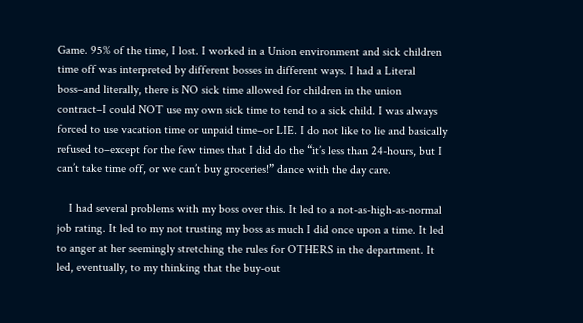Game. 95% of the time, I lost. I worked in a Union environment and sick children time off was interpreted by different bosses in different ways. I had a Literal boss–and literally, there is NO sick time allowed for children in the union contract–I could NOT use my own sick time to tend to a sick child. I was always forced to use vacation time or unpaid time–or LIE. I do not like to lie and basically refused to–except for the few times that I did do the “it’s less than 24-hours, but I can’t take time off, or we can’t buy groceries!” dance with the day care.

    I had several problems with my boss over this. It led to a not-as-high-as-normal job rating. It led to my not trusting my boss as much I did once upon a time. It led to anger at her seemingly stretching the rules for OTHERS in the department. It led, eventually, to my thinking that the buy-out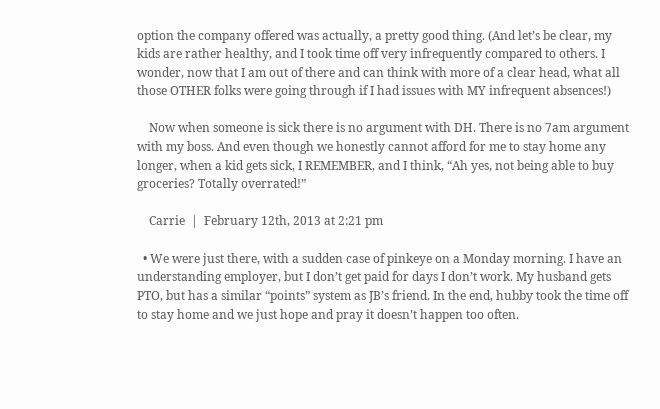option the company offered was actually, a pretty good thing. (And let’s be clear, my kids are rather healthy, and I took time off very infrequently compared to others. I wonder, now that I am out of there and can think with more of a clear head, what all those OTHER folks were going through if I had issues with MY infrequent absences!)

    Now when someone is sick there is no argument with DH. There is no 7am argument with my boss. And even though we honestly cannot afford for me to stay home any longer, when a kid gets sick, I REMEMBER, and I think, “Ah yes, not being able to buy groceries? Totally overrated!”

    Carrie  |  February 12th, 2013 at 2:21 pm

  • We were just there, with a sudden case of pinkeye on a Monday morning. I have an understanding employer, but I don’t get paid for days I don’t work. My husband gets PTO, but has a similar “points” system as JB’s friend. In the end, hubby took the time off to stay home and we just hope and pray it doesn’t happen too often.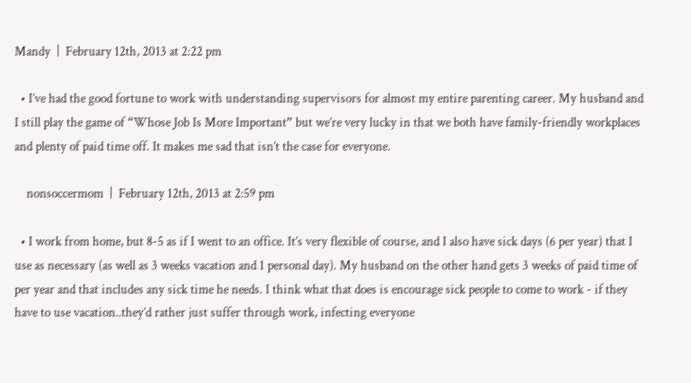Mandy  |  February 12th, 2013 at 2:22 pm

  • I’ve had the good fortune to work with understanding supervisors for almost my entire parenting career. My husband and I still play the game of “Whose Job Is More Important” but we’re very lucky in that we both have family-friendly workplaces and plenty of paid time off. It makes me sad that isn’t the case for everyone.

    nonsoccermom  |  February 12th, 2013 at 2:59 pm

  • I work from home, but 8-5 as if I went to an office. It’s very flexible of course, and I also have sick days (6 per year) that I use as necessary (as well as 3 weeks vacation and 1 personal day). My husband on the other hand gets 3 weeks of paid time of per year and that includes any sick time he needs. I think what that does is encourage sick people to come to work - if they have to use vacation..they’d rather just suffer through work, infecting everyone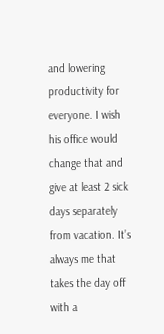and lowering productivity for everyone. I wish his office would change that and give at least 2 sick days separately from vacation. It’s always me that takes the day off with a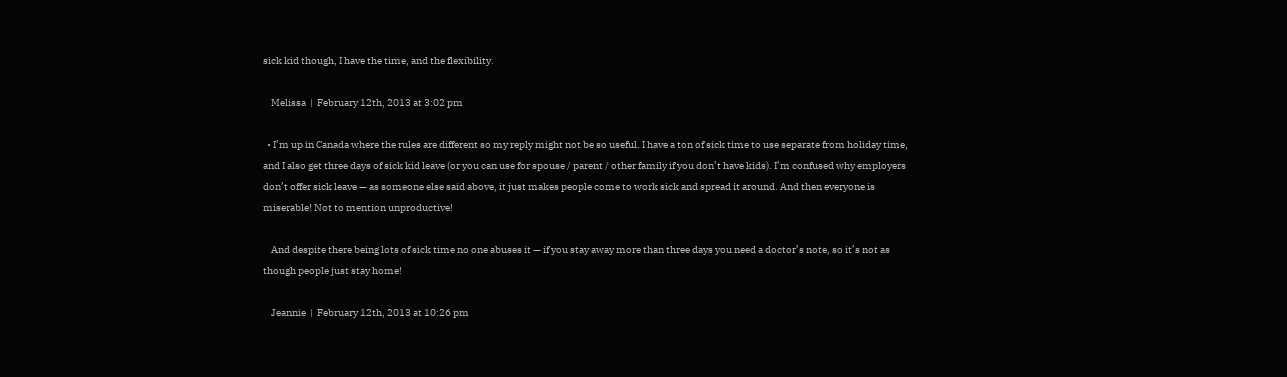sick kid though, I have the time, and the flexibility.

    Melissa  |  February 12th, 2013 at 3:02 pm

  • I’m up in Canada where the rules are different so my reply might not be so useful. I have a ton of sick time to use separate from holiday time, and I also get three days of sick kid leave (or you can use for spouse / parent / other family if you don’t have kids). I’m confused why employers don’t offer sick leave — as someone else said above, it just makes people come to work sick and spread it around. And then everyone is miserable! Not to mention unproductive!

    And despite there being lots of sick time no one abuses it — if you stay away more than three days you need a doctor’s note, so it’s not as though people just stay home!

    Jeannie  |  February 12th, 2013 at 10:26 pm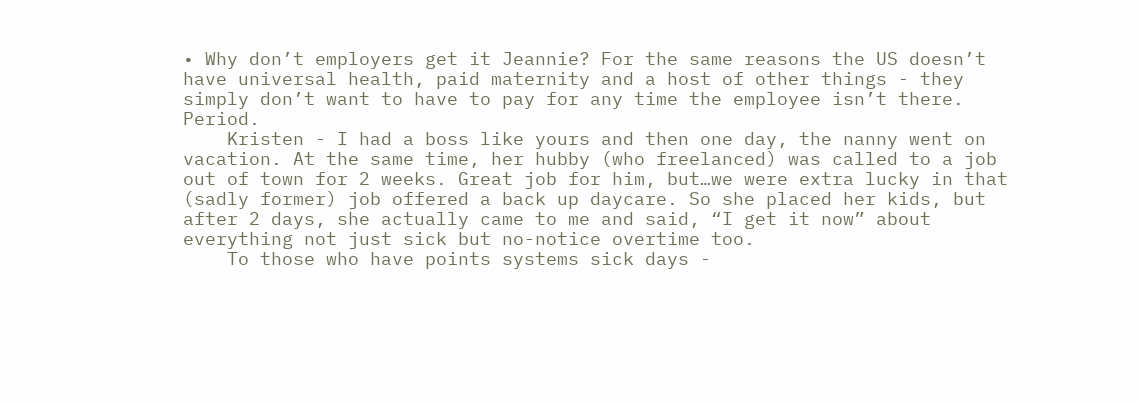• Why don’t employers get it Jeannie? For the same reasons the US doesn’t have universal health, paid maternity and a host of other things - they simply don’t want to have to pay for any time the employee isn’t there. Period.
    Kristen - I had a boss like yours and then one day, the nanny went on vacation. At the same time, her hubby (who freelanced) was called to a job out of town for 2 weeks. Great job for him, but…we were extra lucky in that (sadly former) job offered a back up daycare. So she placed her kids, but after 2 days, she actually came to me and said, “I get it now” about everything not just sick but no-notice overtime too.
    To those who have points systems sick days -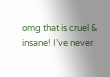omg that is cruel & insane! I’ve never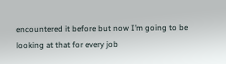encountered it before but now I’m going to be looking at that for every job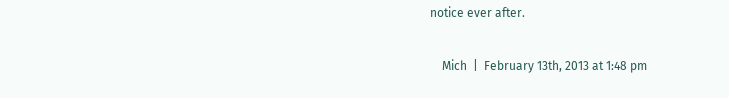notice ever after.

    Mich  |  February 13th, 2013 at 1:48 pm